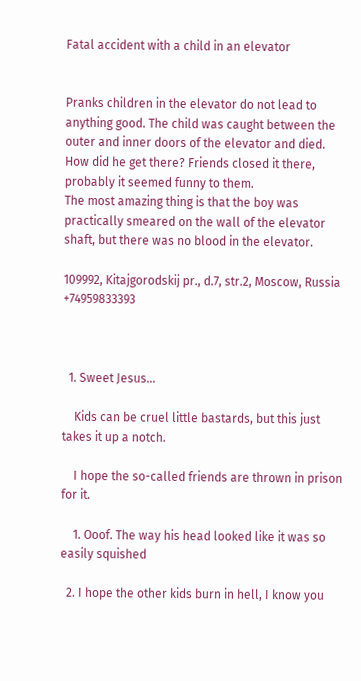Fatal accident with a child in an elevator


Pranks children in the elevator do not lead to anything good. The child was caught between the outer and inner doors of the elevator and died. How did he get there? Friends closed it there, probably it seemed funny to them.
The most amazing thing is that the boy was practically smeared on the wall of the elevator shaft, but there was no blood in the elevator.

109992, Kitajgorodskij pr., d.7, str.2, Moscow, Russia +74959833393



  1. Sweet Jesus…

    Kids can be cruel little bastards, but this just takes it up a notch.

    I hope the so-called friends are thrown in prison for it.

    1. Ooof. The way his head looked like it was so easily squished

  2. I hope the other kids burn in hell, I know you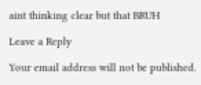aint thinking clear but that BRUH

Leave a Reply

Your email address will not be published.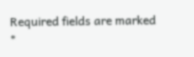Required fields are marked *